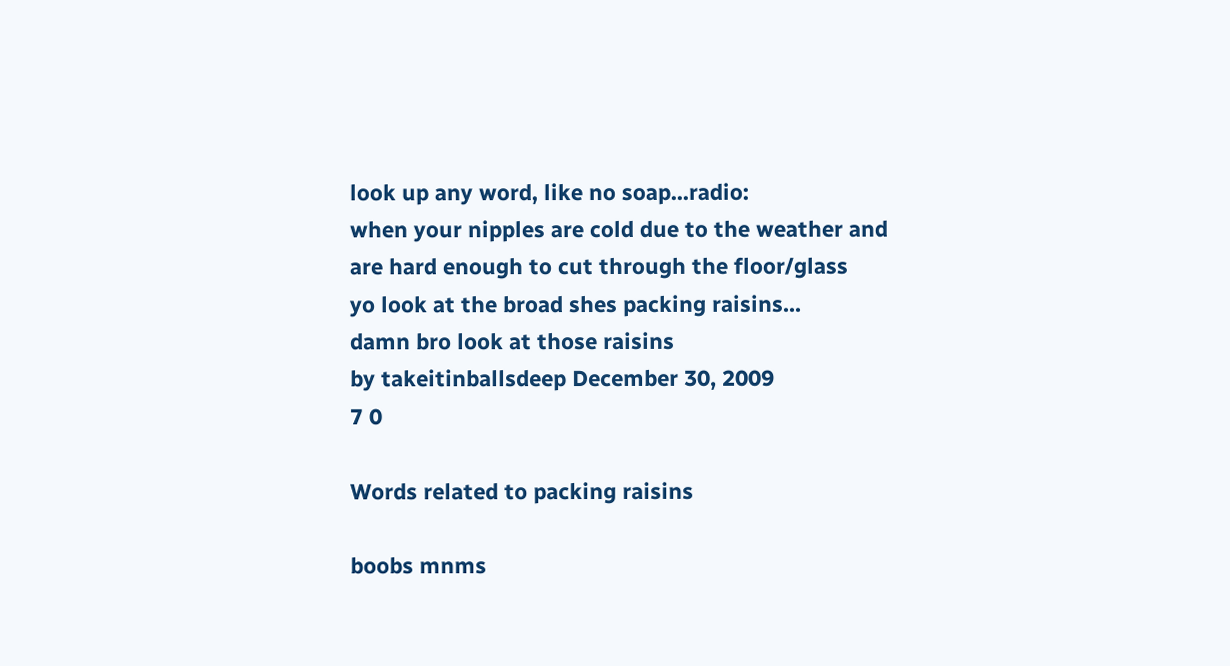look up any word, like no soap...radio:
when your nipples are cold due to the weather and are hard enough to cut through the floor/glass
yo look at the broad shes packing raisins...
damn bro look at those raisins
by takeitinballsdeep December 30, 2009
7 0

Words related to packing raisins

boobs mnms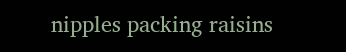nipples packing raisins